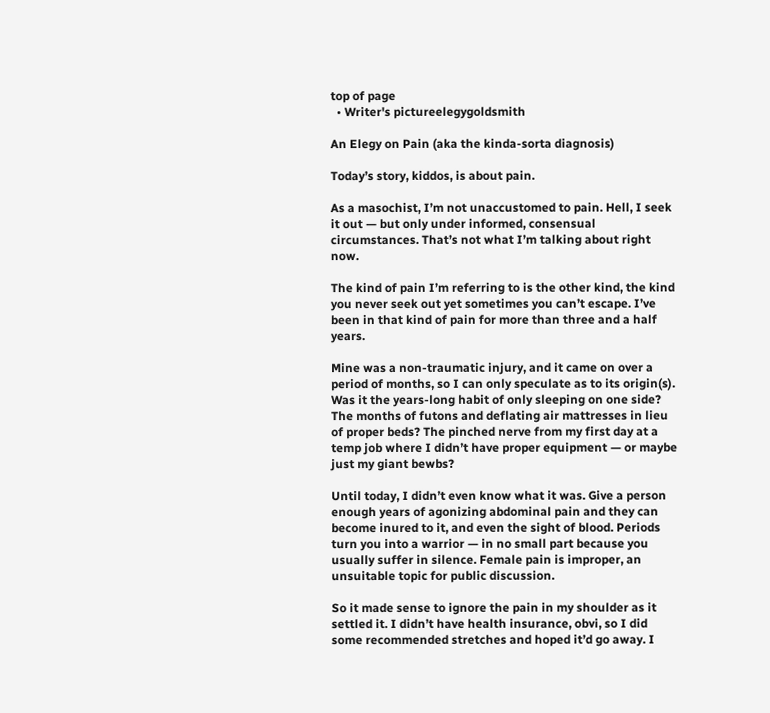top of page
  • Writer's pictureelegygoldsmith

An Elegy on Pain (aka the kinda-sorta diagnosis)

Today’s story, kiddos, is about pain.

As a masochist, I’m not unaccustomed to pain. Hell, I seek it out — but only under informed, consensual circumstances. That’s not what I’m talking about right now.

The kind of pain I’m referring to is the other kind, the kind you never seek out yet sometimes you can’t escape. I’ve been in that kind of pain for more than three and a half years.

Mine was a non-traumatic injury, and it came on over a period of months, so I can only speculate as to its origin(s). Was it the years-long habit of only sleeping on one side? The months of futons and deflating air mattresses in lieu of proper beds? The pinched nerve from my first day at a temp job where I didn’t have proper equipment — or maybe just my giant bewbs?

Until today, I didn’t even know what it was. Give a person enough years of agonizing abdominal pain and they can become inured to it, and even the sight of blood. Periods turn you into a warrior — in no small part because you usually suffer in silence. Female pain is improper, an unsuitable topic for public discussion.

So it made sense to ignore the pain in my shoulder as it settled it. I didn’t have health insurance, obvi, so I did some recommended stretches and hoped it’d go away. I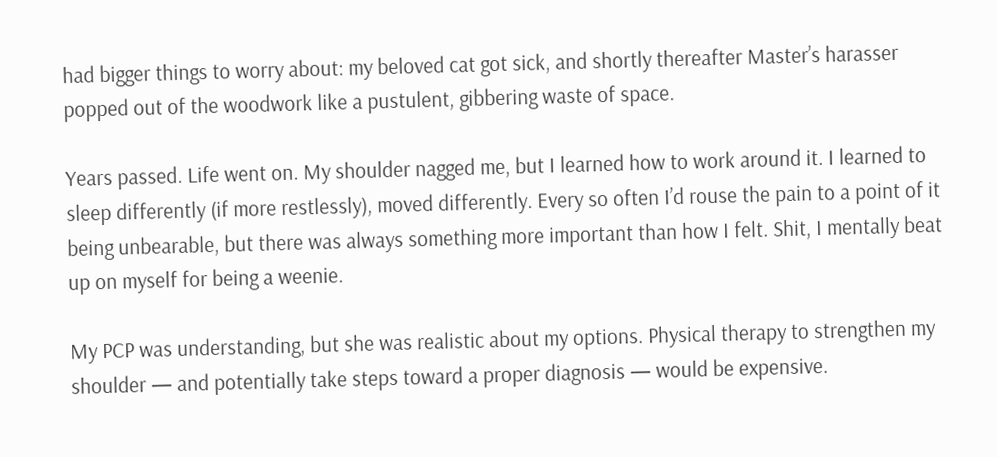had bigger things to worry about: my beloved cat got sick, and shortly thereafter Master’s harasser popped out of the woodwork like a pustulent, gibbering waste of space.

Years passed. Life went on. My shoulder nagged me, but I learned how to work around it. I learned to sleep differently (if more restlessly), moved differently. Every so often I’d rouse the pain to a point of it being unbearable, but there was always something more important than how I felt. Shit, I mentally beat up on myself for being a weenie.

My PCP was understanding, but she was realistic about my options. Physical therapy to strengthen my shoulder — and potentially take steps toward a proper diagnosis — would be expensive.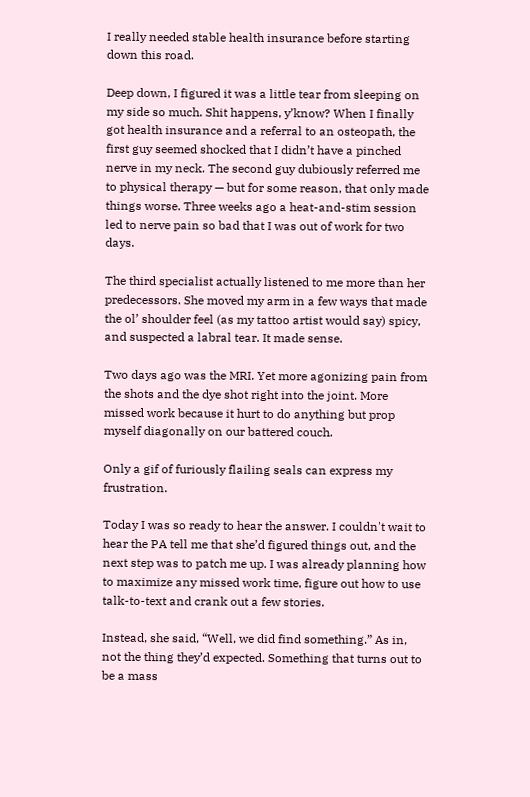I really needed stable health insurance before starting down this road.

Deep down, I figured it was a little tear from sleeping on my side so much. Shit happens, y’know? When I finally got health insurance and a referral to an osteopath, the first guy seemed shocked that I didn’t have a pinched nerve in my neck. The second guy dubiously referred me to physical therapy — but for some reason, that only made things worse. Three weeks ago a heat-and-stim session led to nerve pain so bad that I was out of work for two days.

The third specialist actually listened to me more than her predecessors. She moved my arm in a few ways that made the ol’ shoulder feel (as my tattoo artist would say) spicy, and suspected a labral tear. It made sense.

Two days ago was the MRI. Yet more agonizing pain from the shots and the dye shot right into the joint. More missed work because it hurt to do anything but prop myself diagonally on our battered couch.

Only a gif of furiously flailing seals can express my frustration.

Today I was so ready to hear the answer. I couldn't wait to hear the PA tell me that she’d figured things out, and the next step was to patch me up. I was already planning how to maximize any missed work time, figure out how to use talk-to-text and crank out a few stories.

Instead, she said, “Well, we did find something.” As in, not the thing they’d expected. Something that turns out to be a mass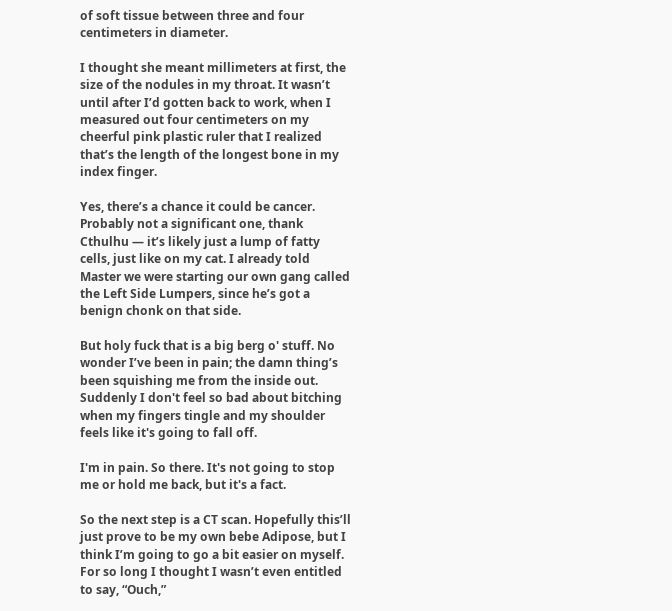of soft tissue between three and four centimeters in diameter.

I thought she meant millimeters at first, the size of the nodules in my throat. It wasn’t until after I’d gotten back to work, when I measured out four centimeters on my cheerful pink plastic ruler that I realized that’s the length of the longest bone in my index finger.

Yes, there’s a chance it could be cancer. Probably not a significant one, thank Cthulhu — it’s likely just a lump of fatty cells, just like on my cat. I already told Master we were starting our own gang called the Left Side Lumpers, since he’s got a benign chonk on that side.

But holy fuck that is a big berg o' stuff. No wonder I’ve been in pain; the damn thing’s been squishing me from the inside out. Suddenly I don't feel so bad about bitching when my fingers tingle and my shoulder feels like it's going to fall off.

I'm in pain. So there. It's not going to stop me or hold me back, but it's a fact.

So the next step is a CT scan. Hopefully this’ll just prove to be my own bebe Adipose, but I think I’m going to go a bit easier on myself. For so long I thought I wasn’t even entitled to say, “Ouch,”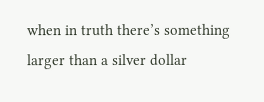when in truth there’s something larger than a silver dollar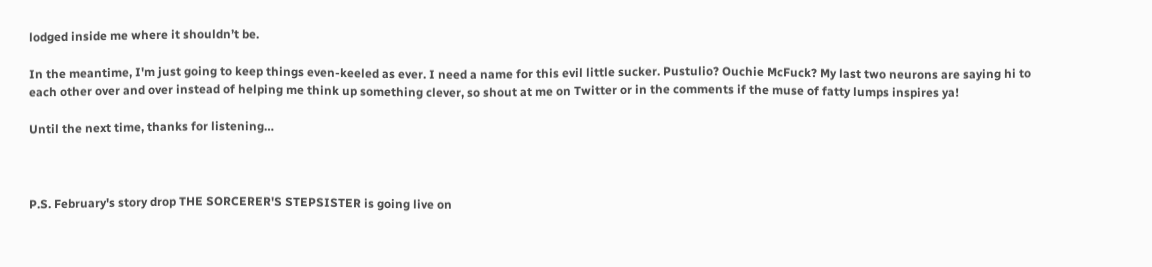lodged inside me where it shouldn’t be.

In the meantime, I'm just going to keep things even-keeled as ever. I need a name for this evil little sucker. Pustulio? Ouchie McFuck? My last two neurons are saying hi to each other over and over instead of helping me think up something clever, so shout at me on Twitter or in the comments if the muse of fatty lumps inspires ya!

Until the next time, thanks for listening…



P.S. February's story drop THE SORCERER'S STEPSISTER is going live on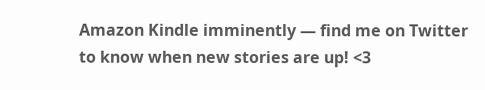Amazon Kindle imminently — find me on Twitter to know when new stories are up! <3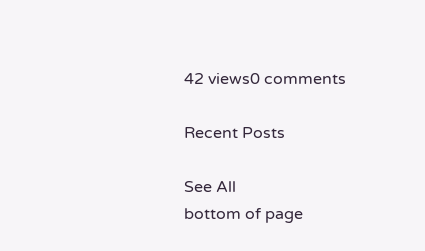42 views0 comments

Recent Posts

See All
bottom of page